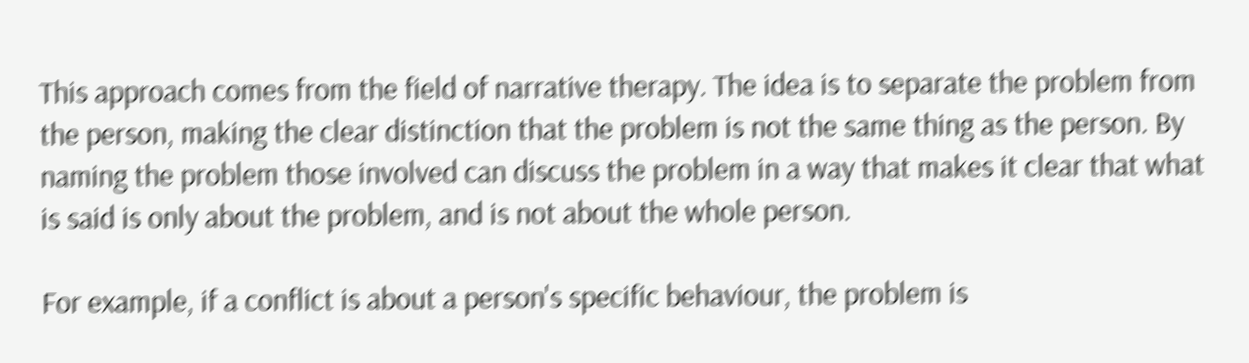This approach comes from the field of narrative therapy. The idea is to separate the problem from the person, making the clear distinction that the problem is not the same thing as the person. By naming the problem those involved can discuss the problem in a way that makes it clear that what is said is only about the problem, and is not about the whole person.

For example, if a conflict is about a person's specific behaviour, the problem is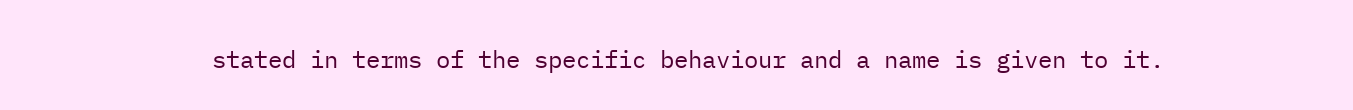stated in terms of the specific behaviour and a name is given to it.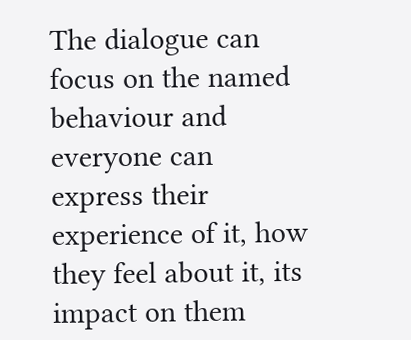The dialogue can focus on the named behaviour and everyone can express their experience of it, how they feel about it, its impact on them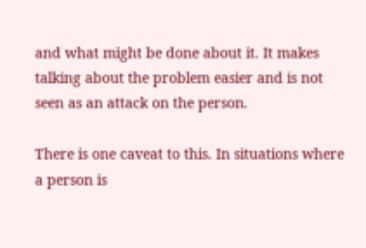and what might be done about it. It makes talking about the problem easier and is not seen as an attack on the person.

There is one caveat to this. In situations where a person is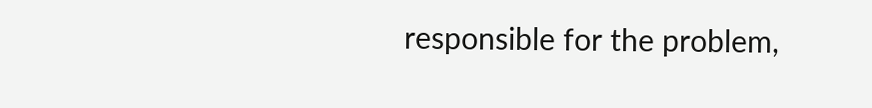responsible for the problem,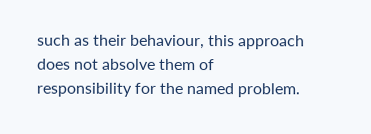such as their behaviour, this approach does not absolve them of responsibility for the named problem.